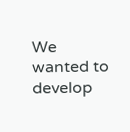We wanted to develop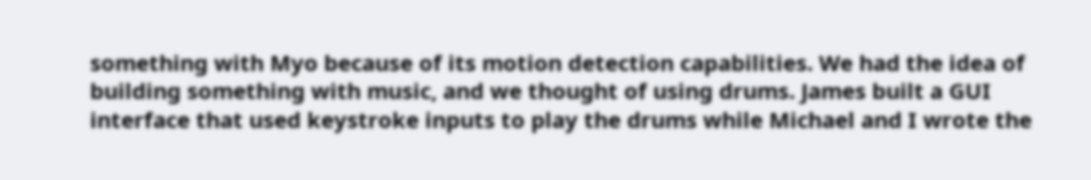something with Myo because of its motion detection capabilities. We had the idea of building something with music, and we thought of using drums. James built a GUI interface that used keystroke inputs to play the drums while Michael and I wrote the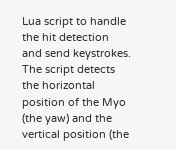Lua script to handle the hit detection and send keystrokes. The script detects the horizontal position of the Myo (the yaw) and the vertical position (the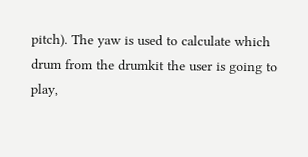pitch). The yaw is used to calculate which drum from the drumkit the user is going to play,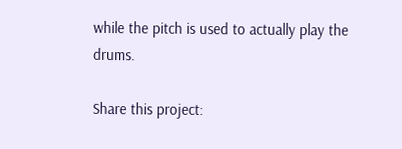while the pitch is used to actually play the drums.

Share this project: